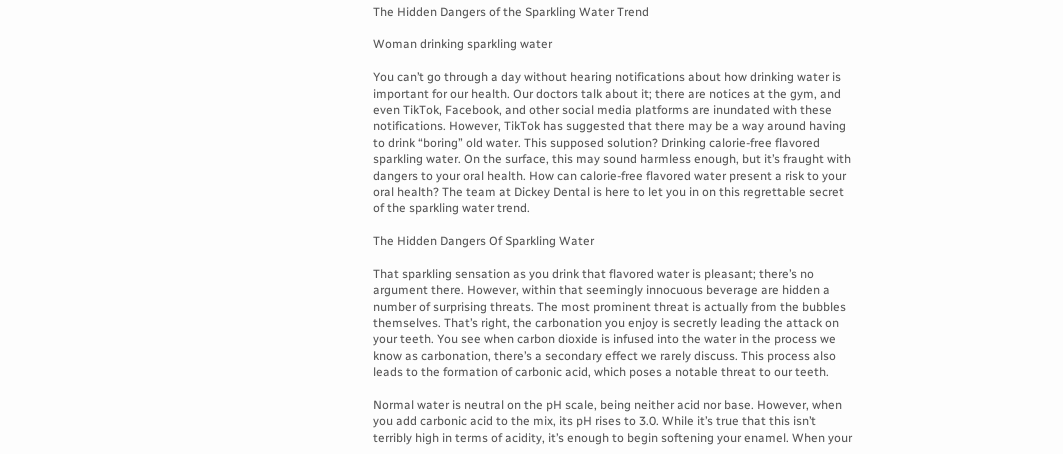The Hidden Dangers of the Sparkling Water Trend

Woman drinking sparkling water

You can’t go through a day without hearing notifications about how drinking water is important for our health. Our doctors talk about it; there are notices at the gym, and even TikTok, Facebook, and other social media platforms are inundated with these notifications. However, TikTok has suggested that there may be a way around having to drink “boring” old water. This supposed solution? Drinking calorie-free flavored sparkling water. On the surface, this may sound harmless enough, but it’s fraught with dangers to your oral health. How can calorie-free flavored water present a risk to your oral health? The team at Dickey Dental is here to let you in on this regrettable secret of the sparkling water trend.

The Hidden Dangers Of Sparkling Water

That sparkling sensation as you drink that flavored water is pleasant; there’s no argument there. However, within that seemingly innocuous beverage are hidden a number of surprising threats. The most prominent threat is actually from the bubbles themselves. That’s right, the carbonation you enjoy is secretly leading the attack on your teeth. You see when carbon dioxide is infused into the water in the process we know as carbonation, there’s a secondary effect we rarely discuss. This process also leads to the formation of carbonic acid, which poses a notable threat to our teeth.

Normal water is neutral on the pH scale, being neither acid nor base. However, when you add carbonic acid to the mix, its pH rises to 3.0. While it’s true that this isn’t terribly high in terms of acidity, it’s enough to begin softening your enamel. When your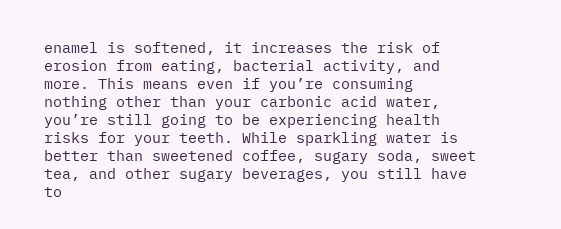enamel is softened, it increases the risk of erosion from eating, bacterial activity, and more. This means even if you’re consuming nothing other than your carbonic acid water, you’re still going to be experiencing health risks for your teeth. While sparkling water is better than sweetened coffee, sugary soda, sweet tea, and other sugary beverages, you still have to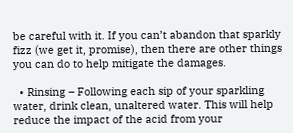be careful with it. If you can’t abandon that sparkly fizz (we get it, promise), then there are other things you can do to help mitigate the damages.

  • Rinsing – Following each sip of your sparkling water, drink clean, unaltered water. This will help reduce the impact of the acid from your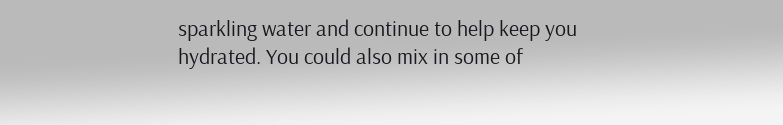sparkling water and continue to help keep you hydrated. You could also mix in some of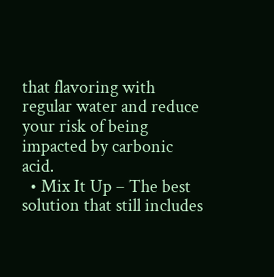that flavoring with regular water and reduce your risk of being impacted by carbonic acid.
  • Mix It Up – The best solution that still includes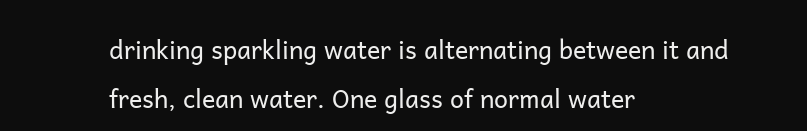drinking sparkling water is alternating between it and fresh, clean water. One glass of normal water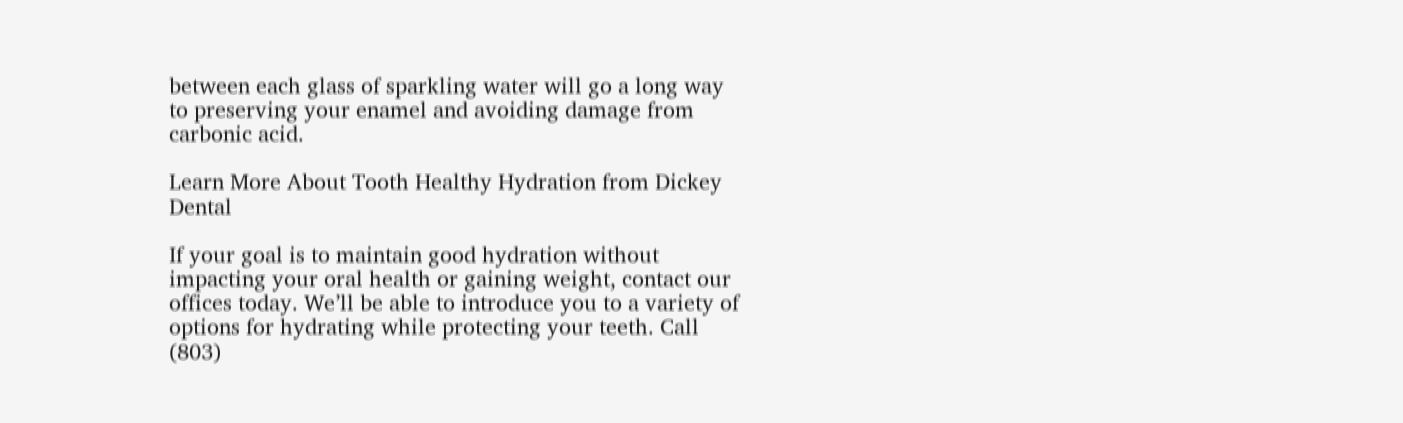between each glass of sparkling water will go a long way to preserving your enamel and avoiding damage from carbonic acid.

Learn More About Tooth Healthy Hydration from Dickey Dental

If your goal is to maintain good hydration without impacting your oral health or gaining weight, contact our offices today. We’ll be able to introduce you to a variety of options for hydrating while protecting your teeth. Call (803)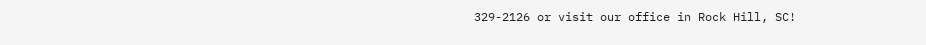329-2126 or visit our office in Rock Hill, SC!